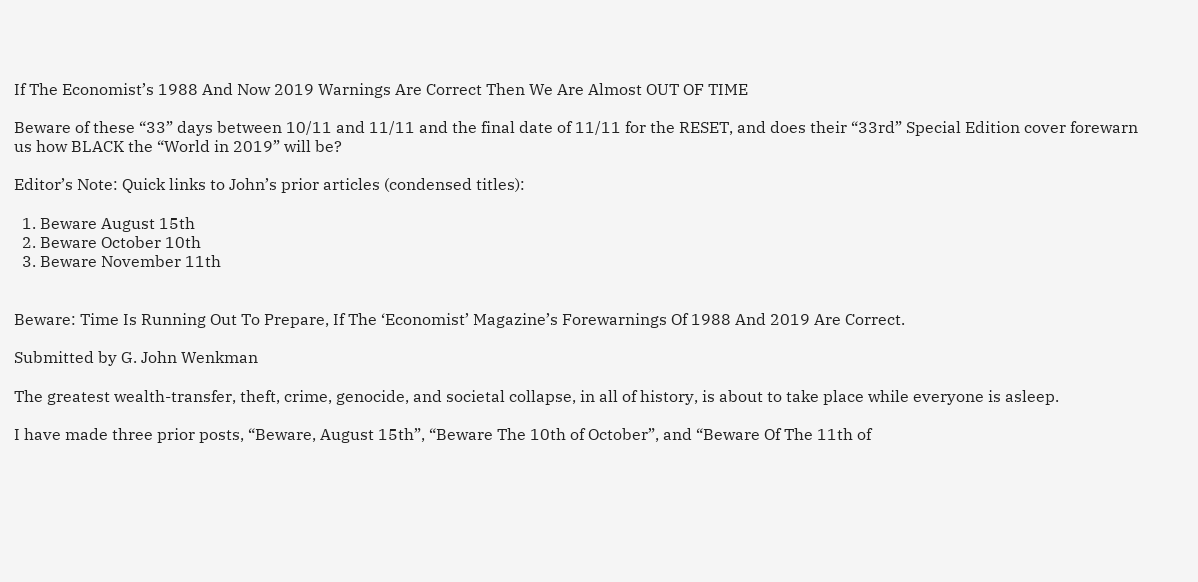If The Economist’s 1988 And Now 2019 Warnings Are Correct Then We Are Almost OUT OF TIME

Beware of these “33” days between 10/11 and 11/11 and the final date of 11/11 for the RESET, and does their “33rd” Special Edition cover forewarn us how BLACK the “World in 2019” will be?

Editor’s Note: Quick links to John’s prior articles (condensed titles):

  1. Beware August 15th
  2. Beware October 10th
  3. Beware November 11th


Beware: Time Is Running Out To Prepare, If The ‘Economist’ Magazine’s Forewarnings Of 1988 And 2019 Are Correct.

Submitted by G. John Wenkman

The greatest wealth-transfer, theft, crime, genocide, and societal collapse, in all of history, is about to take place while everyone is asleep.

I have made three prior posts, “Beware, August 15th”, “Beware The 10th of October”, and “Beware Of The 11th of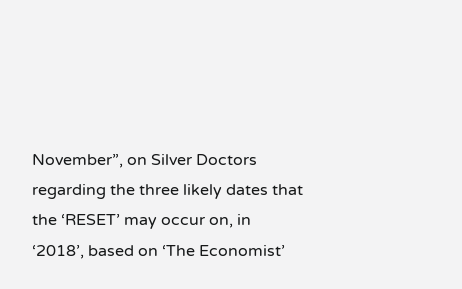November”, on Silver Doctors regarding the three likely dates that the ‘RESET’ may occur on, in ‘2018’, based on ‘The Economist’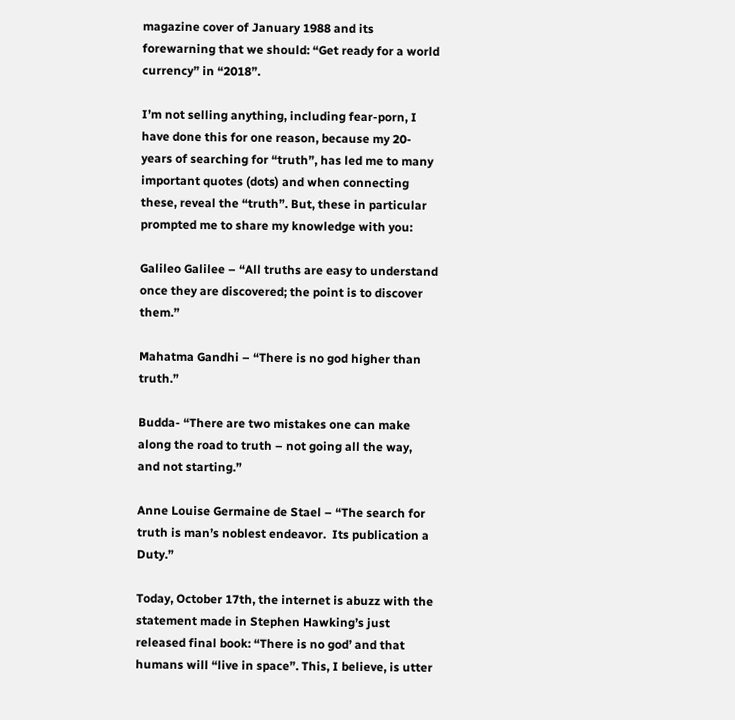magazine cover of January 1988 and its forewarning that we should: “Get ready for a world currency” in “2018”.

I’m not selling anything, including fear-porn, I have done this for one reason, because my 20-years of searching for “truth”, has led me to many important quotes (dots) and when connecting these, reveal the “truth”. But, these in particular prompted me to share my knowledge with you:

Galileo Galilee – “All truths are easy to understand once they are discovered; the point is to discover them.”

Mahatma Gandhi – “There is no god higher than truth.”

Budda- “There are two mistakes one can make along the road to truth – not going all the way, and not starting.”

Anne Louise Germaine de Stael – “The search for truth is man’s noblest endeavor.  Its publication a Duty.”

Today, October 17th, the internet is abuzz with the statement made in Stephen Hawking’s just released final book: “There is no god’ and that humans will “live in space”. This, I believe, is utter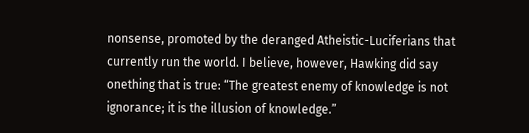nonsense, promoted by the deranged Atheistic-Luciferians that currently run the world. I believe, however, Hawking did say onething that is true: “The greatest enemy of knowledge is not ignorance; it is the illusion of knowledge.”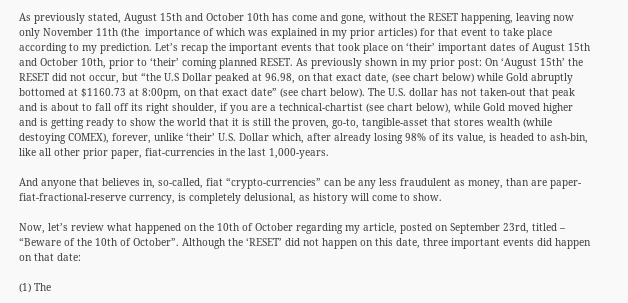As previously stated, August 15th and October 10th has come and gone, without the RESET happening, leaving now only November 11th (the  importance of which was explained in my prior articles) for that event to take place according to my prediction. Let’s recap the important events that took place on ‘their’ important dates of August 15th and October 10th, prior to ‘their’ coming planned RESET. As previously shown in my prior post: On ‘August 15th’ the RESET did not occur, but “the U.S Dollar peaked at 96.98, on that exact date, (see chart below) while Gold abruptly bottomed at $1160.73 at 8:00pm, on that exact date” (see chart below). The U.S. dollar has not taken-out that peak and is about to fall off its right shoulder, if you are a technical-chartist (see chart below), while Gold moved higher and is getting ready to show the world that it is still the proven, go-to, tangible-asset that stores wealth (while destoying COMEX), forever, unlike ‘their’ U.S. Dollar which, after already losing 98% of its value, is headed to ash-bin, like all other prior paper, fiat-currencies in the last 1,000-years.

And anyone that believes in, so-called, fiat “crypto-currencies” can be any less fraudulent as money, than are paper-fiat-fractional-reserve currency, is completely delusional, as history will come to show.

Now, let’s review what happened on the 10th of October regarding my article, posted on September 23rd, titled – “Beware of the 10th of October”. Although the ‘RESET’ did not happen on this date, three important events did happen on that date:

(1) The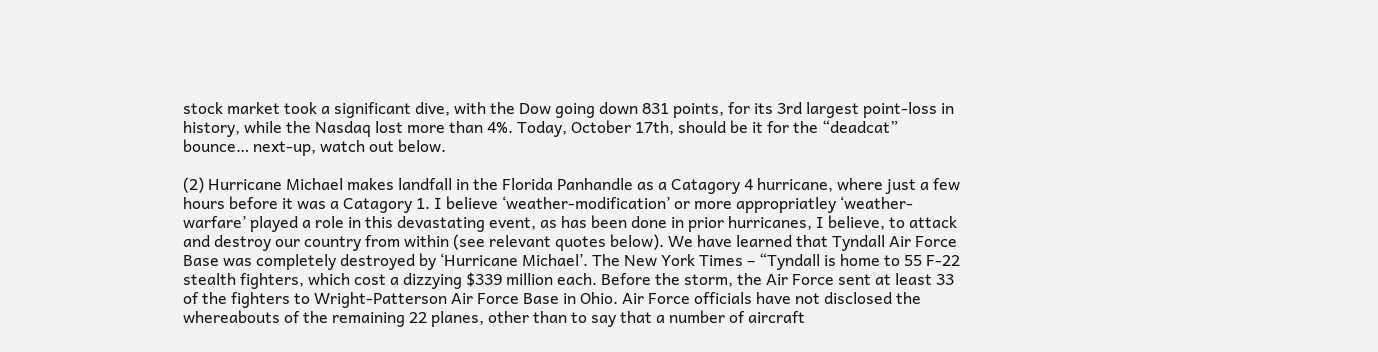stock market took a significant dive, with the Dow going down 831 points, for its 3rd largest point-loss in history, while the Nasdaq lost more than 4%. Today, October 17th, should be it for the “deadcat” bounce… next-up, watch out below.

(2) Hurricane Michael makes landfall in the Florida Panhandle as a Catagory 4 hurricane, where just a few hours before it was a Catagory 1. I believe ‘weather-modification’ or more appropriatley ‘weather-warfare’ played a role in this devastating event, as has been done in prior hurricanes, I believe, to attack and destroy our country from within (see relevant quotes below). We have learned that Tyndall Air Force Base was completely destroyed by ‘Hurricane Michael’. The New York Times – “Tyndall is home to 55 F-22 stealth fighters, which cost a dizzying $339 million each. Before the storm, the Air Force sent at least 33 of the fighters to Wright-Patterson Air Force Base in Ohio. Air Force officials have not disclosed the whereabouts of the remaining 22 planes, other than to say that a number of aircraft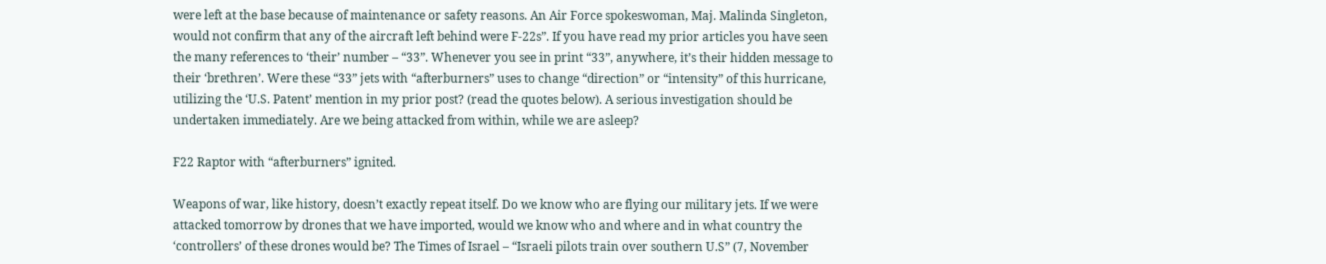were left at the base because of maintenance or safety reasons. An Air Force spokeswoman, Maj. Malinda Singleton, would not confirm that any of the aircraft left behind were F-22s”. If you have read my prior articles you have seen the many references to ‘their’ number – “33”. Whenever you see in print “33”, anywhere, it’s their hidden message to their ‘brethren’. Were these “33” jets with “afterburners” uses to change “direction” or “intensity” of this hurricane, utilizing the ‘U.S. Patent’ mention in my prior post? (read the quotes below). A serious investigation should be undertaken immediately. Are we being attacked from within, while we are asleep?

F22 Raptor with “afterburners” ignited.

Weapons of war, like history, doesn’t exactly repeat itself. Do we know who are flying our military jets. If we were attacked tomorrow by drones that we have imported, would we know who and where and in what country the ‘controllers’ of these drones would be? The Times of Israel – “Israeli pilots train over southern U.S” (7, November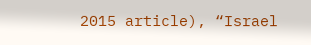2015 article), “Israel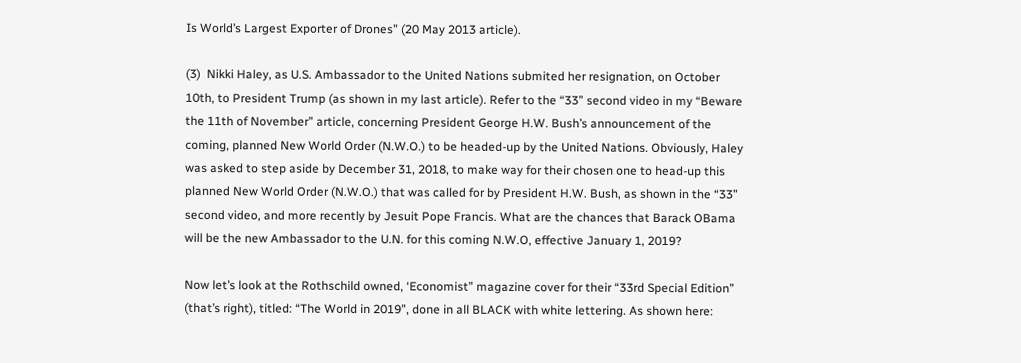Is World’s Largest Exporter of Drones” (20 May 2013 article).

(3)  Nikki Haley, as U.S. Ambassador to the United Nations submited her resignation, on October 10th, to President Trump (as shown in my last article). Refer to the “33” second video in my “Beware the 11th of November” article, concerning President George H.W. Bush’s announcement of the coming, planned New World Order (N.W.O.) to be headed-up by the United Nations. Obviously, Haley was asked to step aside by December 31, 2018, to make way for their chosen one to head-up this planned New World Order (N.W.O.) that was called for by President H.W. Bush, as shown in the “33” second video, and more recently by Jesuit Pope Francis. What are the chances that Barack OBama will be the new Ambassador to the U.N. for this coming N.W.O, effective January 1, 2019?

Now let’s look at the Rothschild owned, ‘Economist” magazine cover for their “33rd Special Edition” (that’s right), titled: “The World in 2019”, done in all BLACK with white lettering. As shown here: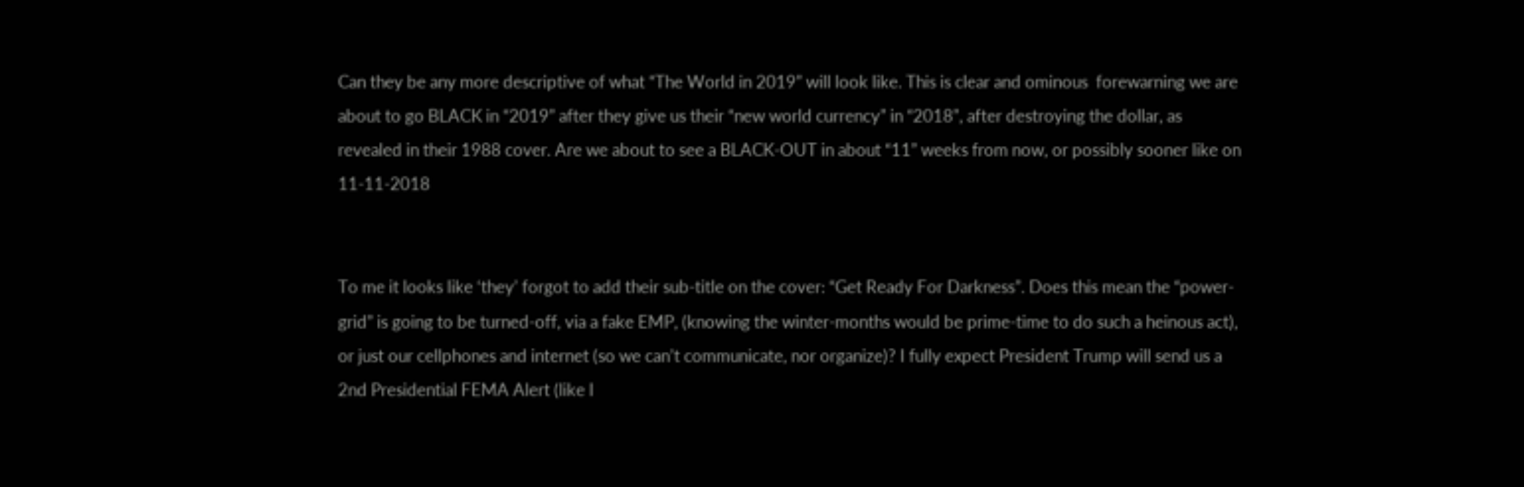Can they be any more descriptive of what “The World in 2019” will look like. This is clear and ominous  forewarning we are about to go BLACK in “2019” after they give us their “new world currency” in “2018”, after destroying the dollar, as revealed in their 1988 cover. Are we about to see a BLACK-OUT in about “11” weeks from now, or possibly sooner like on 11-11-2018


To me it looks like ‘they’ forgot to add their sub-title on the cover: “Get Ready For Darkness”. Does this mean the “power-grid” is going to be turned-off, via a fake EMP, (knowing the winter-months would be prime-time to do such a heinous act), or just our cellphones and internet (so we can’t communicate, nor organize)? I fully expect President Trump will send us a 2nd Presidential FEMA Alert (like I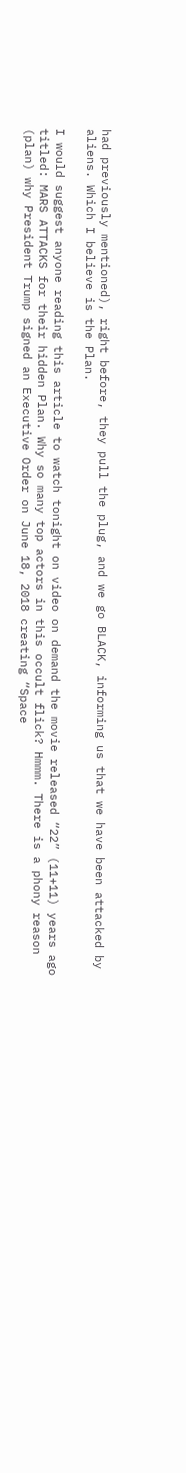had previously mentioned), right before, they pull the plug, and we go BLACK, informing us that we have been attacked by aliens. Which I believe is the Plan.

I would suggest anyone reading this article to watch tonight on video on demand the movie released “22” (11+11) years ago titled: MARS ATTACKS for their hidden Plan. Why so many top actors in this occult flick? Hmmm. There is a phony reason (plan) why President Trump signed an Executive Order on June 18, 2018 creating “Space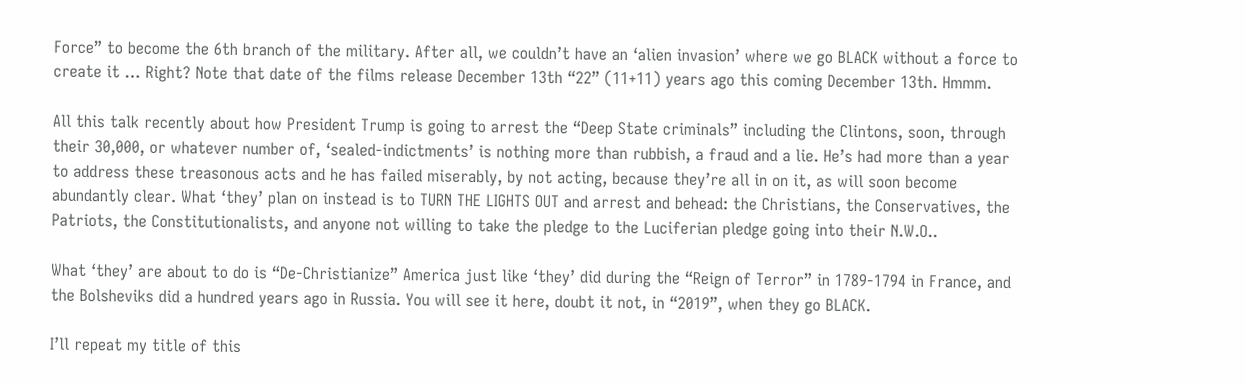Force” to become the 6th branch of the military. After all, we couldn’t have an ‘alien invasion’ where we go BLACK without a force to create it … Right? Note that date of the films release December 13th “22” (11+11) years ago this coming December 13th. Hmmm.

All this talk recently about how President Trump is going to arrest the “Deep State criminals” including the Clintons, soon, through their 30,000, or whatever number of, ‘sealed-indictments’ is nothing more than rubbish, a fraud and a lie. He’s had more than a year to address these treasonous acts and he has failed miserably, by not acting, because they’re all in on it, as will soon become abundantly clear. What ‘they’ plan on instead is to TURN THE LIGHTS OUT and arrest and behead: the Christians, the Conservatives, the Patriots, the Constitutionalists, and anyone not willing to take the pledge to the Luciferian pledge going into their N.W.O..

What ‘they’ are about to do is “De-Christianize” America just like ‘they’ did during the “Reign of Terror” in 1789-1794 in France, and the Bolsheviks did a hundred years ago in Russia. You will see it here, doubt it not, in “2019”, when they go BLACK.

I’ll repeat my title of this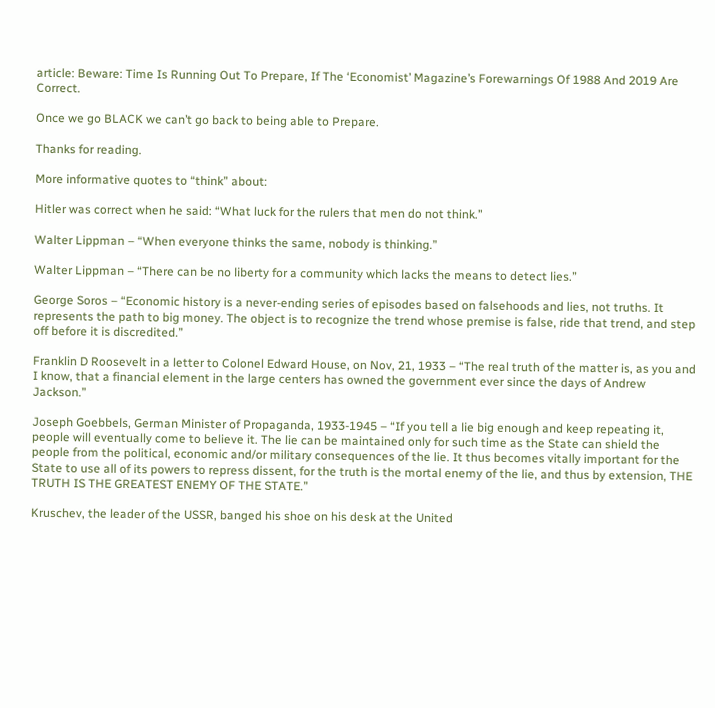article: Beware: Time Is Running Out To Prepare, If The ‘Economist’ Magazine’s Forewarnings Of 1988 And 2019 Are Correct.

Once we go BLACK we can’t go back to being able to Prepare.

Thanks for reading.

More informative quotes to “think” about:

Hitler was correct when he said: “What luck for the rulers that men do not think.”

Walter Lippman – “When everyone thinks the same, nobody is thinking.”

Walter Lippman – “There can be no liberty for a community which lacks the means to detect lies.”

George Soros – “Economic history is a never-ending series of episodes based on falsehoods and lies, not truths. It represents the path to big money. The object is to recognize the trend whose premise is false, ride that trend, and step off before it is discredited.”

Franklin D Roosevelt in a letter to Colonel Edward House, on Nov, 21, 1933 – “The real truth of the matter is, as you and I know, that a financial element in the large centers has owned the government ever since the days of Andrew Jackson.”

Joseph Goebbels, German Minister of Propaganda, 1933-1945 – “If you tell a lie big enough and keep repeating it, people will eventually come to believe it. The lie can be maintained only for such time as the State can shield the people from the political, economic and/or military consequences of the lie. It thus becomes vitally important for the State to use all of its powers to repress dissent, for the truth is the mortal enemy of the lie, and thus by extension, THE TRUTH IS THE GREATEST ENEMY OF THE STATE.”

Kruschev, the leader of the USSR, banged his shoe on his desk at the United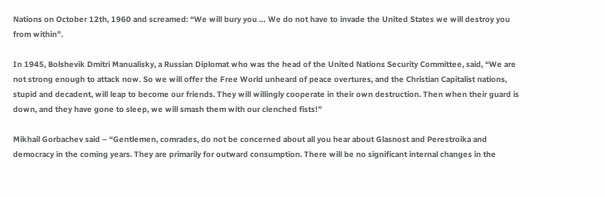Nations on October 12th, 1960 and screamed: “We will bury you … We do not have to invade the United States we will destroy you from within”.

In 1945, Bolshevik Dmitri Manualisky, a Russian Diplomat who was the head of the United Nations Security Committee, said, “We are not strong enough to attack now. So we will offer the Free World unheard of peace overtures, and the Christian Capitalist nations, stupid and decadent, will leap to become our friends. They will willingly cooperate in their own destruction. Then when their guard is down, and they have gone to sleep, we will smash them with our clenched fists!”

Mikhail Gorbachev said – “Gentlemen, comrades, do not be concerned about all you hear about Glasnost and Perestroika and democracy in the coming years. They are primarily for outward consumption. There will be no significant internal changes in the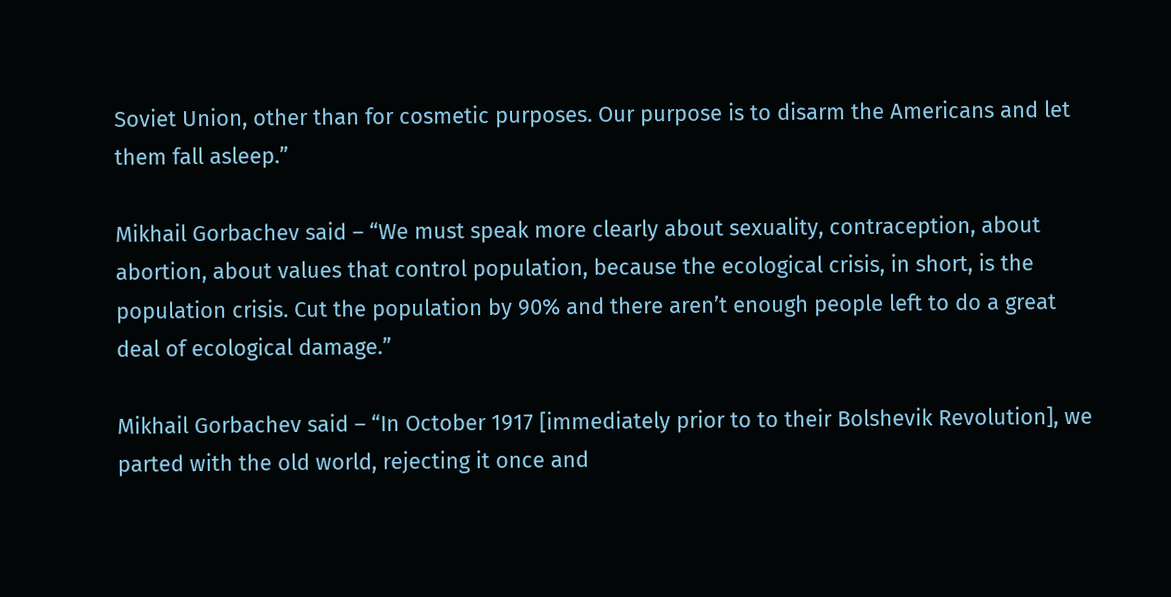Soviet Union, other than for cosmetic purposes. Our purpose is to disarm the Americans and let them fall asleep.”

Mikhail Gorbachev said – “We must speak more clearly about sexuality, contraception, about abortion, about values that control population, because the ecological crisis, in short, is the population crisis. Cut the population by 90% and there aren’t enough people left to do a great deal of ecological damage.”

Mikhail Gorbachev said – “In October 1917 [immediately prior to to their Bolshevik Revolution], we parted with the old world, rejecting it once and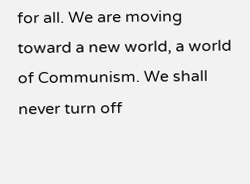for all. We are moving toward a new world, a world of Communism. We shall never turn off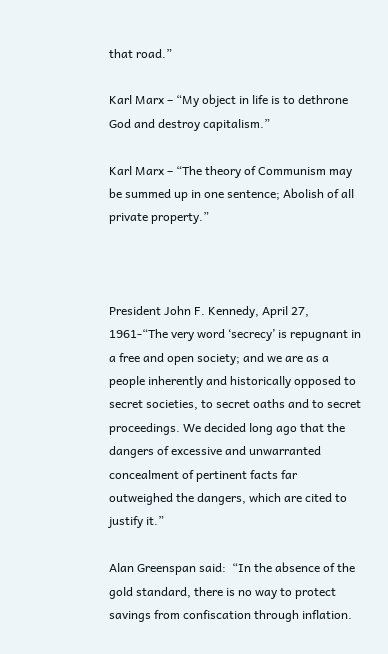that road.”

Karl Marx – “My object in life is to dethrone God and destroy capitalism.”

Karl Marx – “The theory of Communism may be summed up in one sentence; Abolish of all private property.”



President John F. Kennedy, April 27, 1961-“The very word ‘secrecy’ is repugnant in a free and open society; and we are as a people inherently and historically opposed to secret societies, to secret oaths and to secret proceedings. We decided long ago that the dangers of excessive and unwarranted concealment of pertinent facts far outweighed the dangers, which are cited to justify it.”

Alan Greenspan said:  “In the absence of the gold standard, there is no way to protect savings from confiscation through inflation.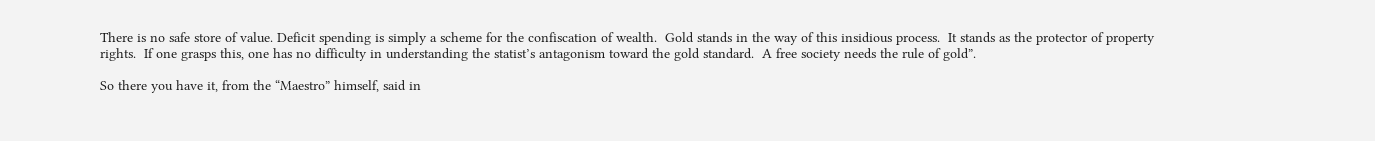There is no safe store of value. Deficit spending is simply a scheme for the confiscation of wealth.  Gold stands in the way of this insidious process.  It stands as the protector of property rights.  If one grasps this, one has no difficulty in understanding the statist’s antagonism toward the gold standard.  A free society needs the rule of gold”.

So there you have it, from the “Maestro” himself, said in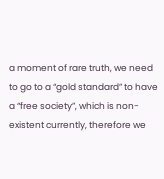a moment of rare truth, we need to go to a “gold standard” to have a “free society”, which is non-existent currently, therefore we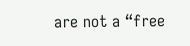are not a “free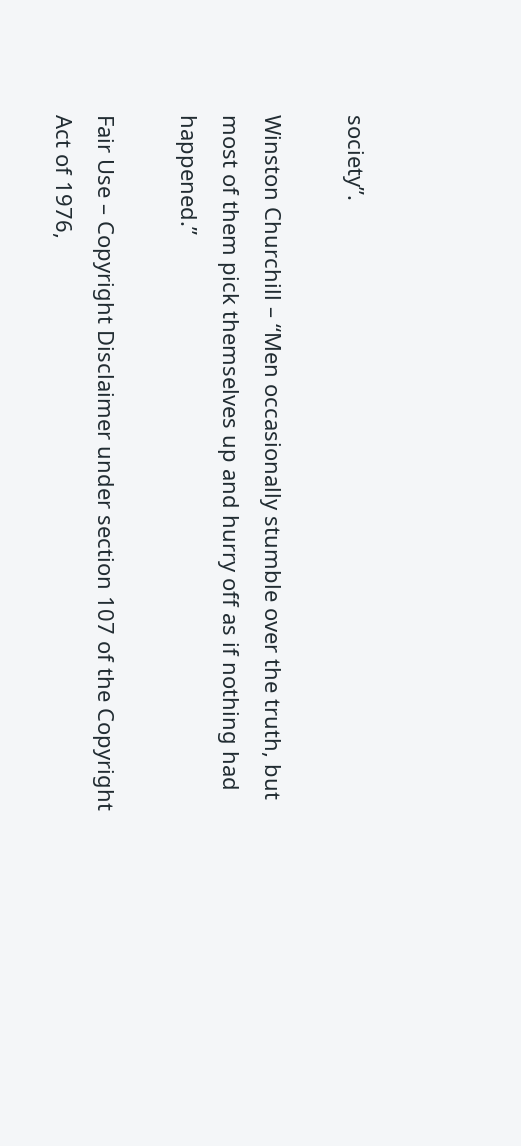society”.

Winston Churchill – “Men occasionally stumble over the truth, but most of them pick themselves up and hurry off as if nothing had happened.”

Fair Use – Copyright Disclaimer under section 107 of the Copyright Act of 1976,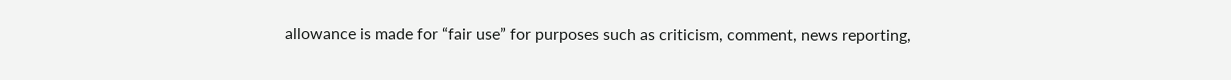allowance is made for “fair use” for purposes such as criticism, comment, news reporting,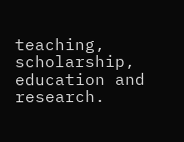teaching, scholarship, education and research.